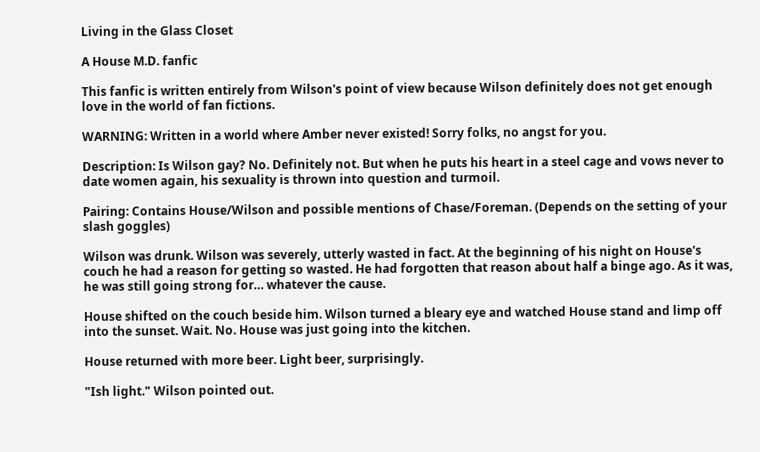Living in the Glass Closet

A House M.D. fanfic

This fanfic is written entirely from Wilson's point of view because Wilson definitely does not get enough love in the world of fan fictions.

WARNING: Written in a world where Amber never existed! Sorry folks, no angst for you.

Description: Is Wilson gay? No. Definitely not. But when he puts his heart in a steel cage and vows never to date women again, his sexuality is thrown into question and turmoil.

Pairing: Contains House/Wilson and possible mentions of Chase/Foreman. (Depends on the setting of your slash goggles)

Wilson was drunk. Wilson was severely, utterly wasted in fact. At the beginning of his night on House's couch he had a reason for getting so wasted. He had forgotten that reason about half a binge ago. As it was, he was still going strong for… whatever the cause.

House shifted on the couch beside him. Wilson turned a bleary eye and watched House stand and limp off into the sunset. Wait. No. House was just going into the kitchen.

House returned with more beer. Light beer, surprisingly.

"Ish light." Wilson pointed out.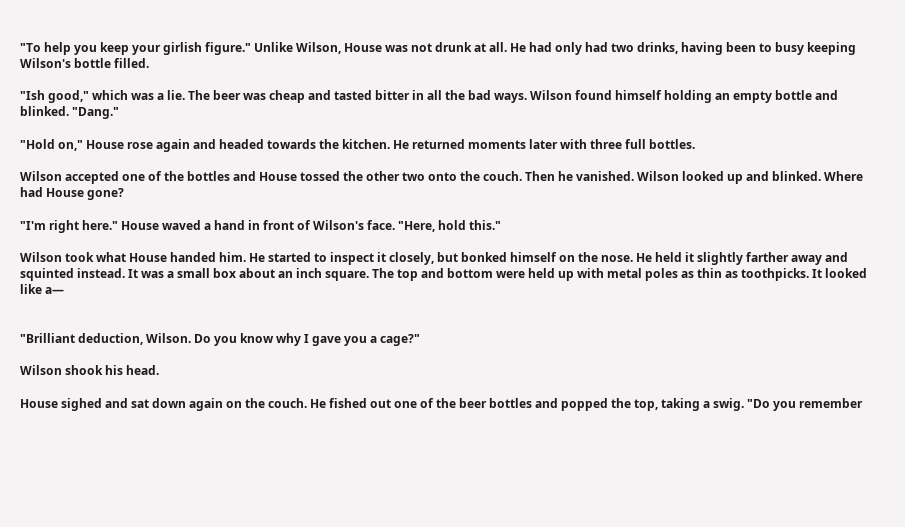"To help you keep your girlish figure." Unlike Wilson, House was not drunk at all. He had only had two drinks, having been to busy keeping Wilson's bottle filled.

"Ish good," which was a lie. The beer was cheap and tasted bitter in all the bad ways. Wilson found himself holding an empty bottle and blinked. "Dang."

"Hold on," House rose again and headed towards the kitchen. He returned moments later with three full bottles.

Wilson accepted one of the bottles and House tossed the other two onto the couch. Then he vanished. Wilson looked up and blinked. Where had House gone?

"I'm right here." House waved a hand in front of Wilson's face. "Here, hold this."

Wilson took what House handed him. He started to inspect it closely, but bonked himself on the nose. He held it slightly farther away and squinted instead. It was a small box about an inch square. The top and bottom were held up with metal poles as thin as toothpicks. It looked like a—


"Brilliant deduction, Wilson. Do you know why I gave you a cage?"

Wilson shook his head.

House sighed and sat down again on the couch. He fished out one of the beer bottles and popped the top, taking a swig. "Do you remember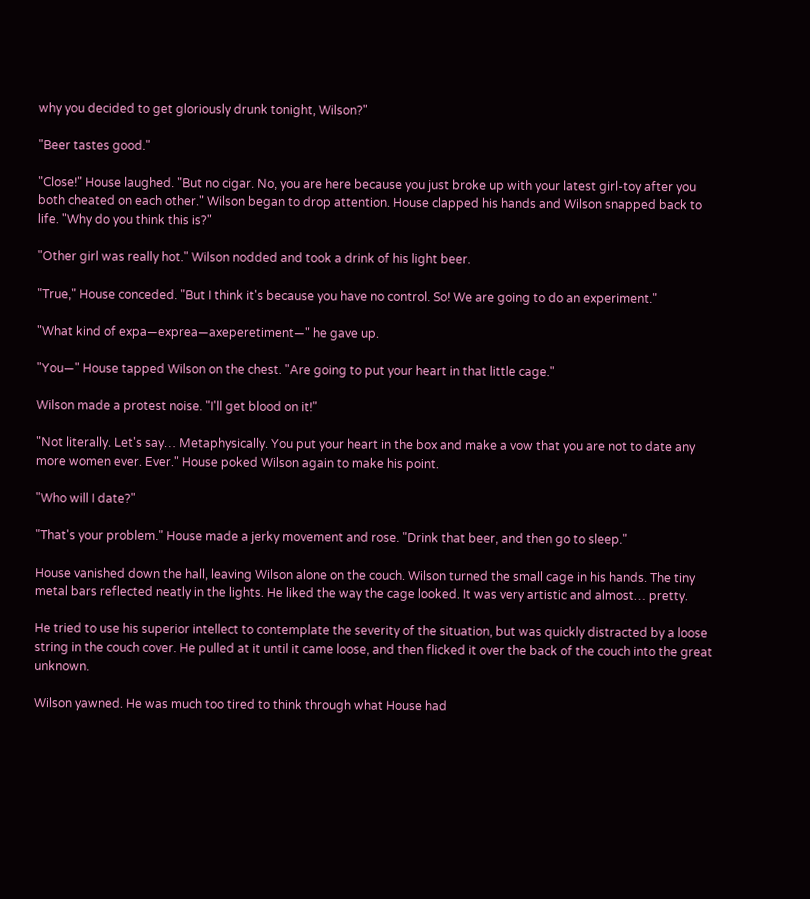why you decided to get gloriously drunk tonight, Wilson?"

"Beer tastes good."

"Close!" House laughed. "But no cigar. No, you are here because you just broke up with your latest girl-toy after you both cheated on each other." Wilson began to drop attention. House clapped his hands and Wilson snapped back to life. "Why do you think this is?"

"Other girl was really hot." Wilson nodded and took a drink of his light beer.

"True," House conceded. "But I think it's because you have no control. So! We are going to do an experiment."

"What kind of expa—exprea—axeperetiment—" he gave up.

"You—" House tapped Wilson on the chest. "Are going to put your heart in that little cage."

Wilson made a protest noise. "I'll get blood on it!"

"Not literally. Let's say… Metaphysically. You put your heart in the box and make a vow that you are not to date any more women ever. Ever." House poked Wilson again to make his point.

"Who will I date?"

"That's your problem." House made a jerky movement and rose. "Drink that beer, and then go to sleep."

House vanished down the hall, leaving Wilson alone on the couch. Wilson turned the small cage in his hands. The tiny metal bars reflected neatly in the lights. He liked the way the cage looked. It was very artistic and almost… pretty.

He tried to use his superior intellect to contemplate the severity of the situation, but was quickly distracted by a loose string in the couch cover. He pulled at it until it came loose, and then flicked it over the back of the couch into the great unknown.

Wilson yawned. He was much too tired to think through what House had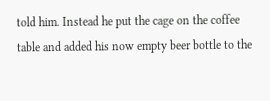told him. Instead he put the cage on the coffee table and added his now empty beer bottle to the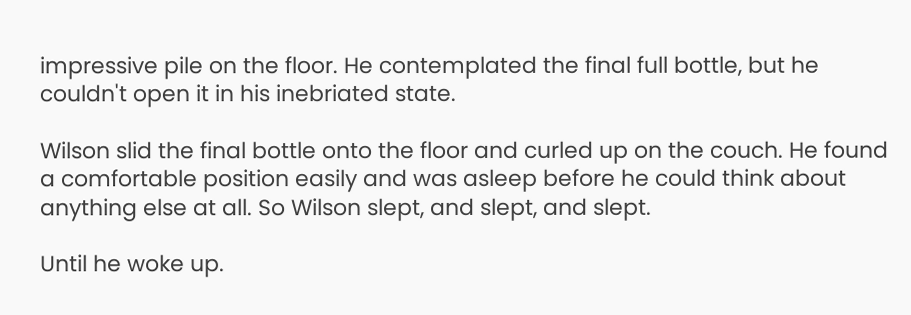impressive pile on the floor. He contemplated the final full bottle, but he couldn't open it in his inebriated state.

Wilson slid the final bottle onto the floor and curled up on the couch. He found a comfortable position easily and was asleep before he could think about anything else at all. So Wilson slept, and slept, and slept.

Until he woke up.